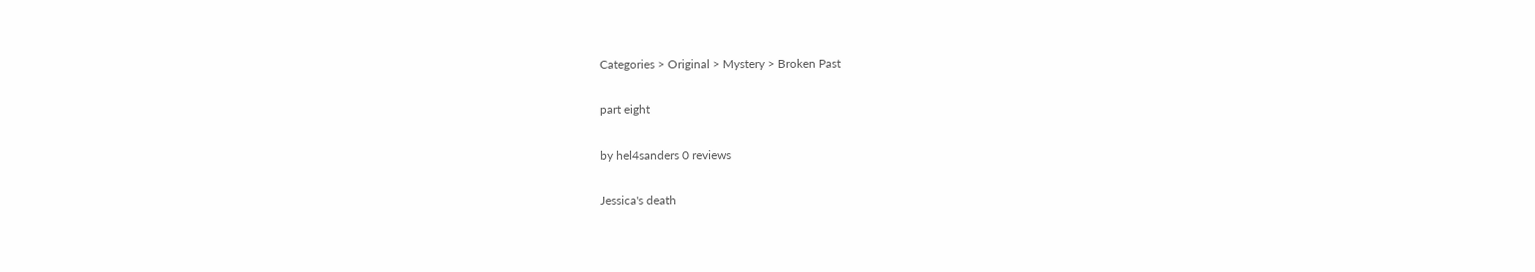Categories > Original > Mystery > Broken Past

part eight

by hel4sanders 0 reviews

Jessica's death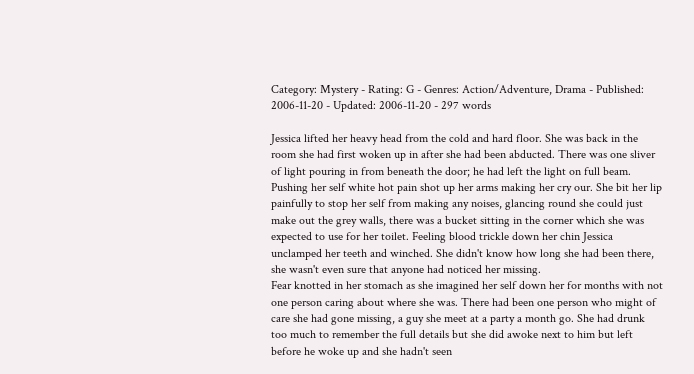Category: Mystery - Rating: G - Genres: Action/Adventure, Drama - Published: 2006-11-20 - Updated: 2006-11-20 - 297 words

Jessica lifted her heavy head from the cold and hard floor. She was back in the room she had first woken up in after she had been abducted. There was one sliver of light pouring in from beneath the door; he had left the light on full beam. Pushing her self white hot pain shot up her arms making her cry our. She bit her lip painfully to stop her self from making any noises, glancing round she could just make out the grey walls, there was a bucket sitting in the corner which she was expected to use for her toilet. Feeling blood trickle down her chin Jessica unclamped her teeth and winched. She didn't know how long she had been there, she wasn't even sure that anyone had noticed her missing.
Fear knotted in her stomach as she imagined her self down her for months with not one person caring about where she was. There had been one person who might of care she had gone missing, a guy she meet at a party a month go. She had drunk too much to remember the full details but she did awoke next to him but left before he woke up and she hadn't seen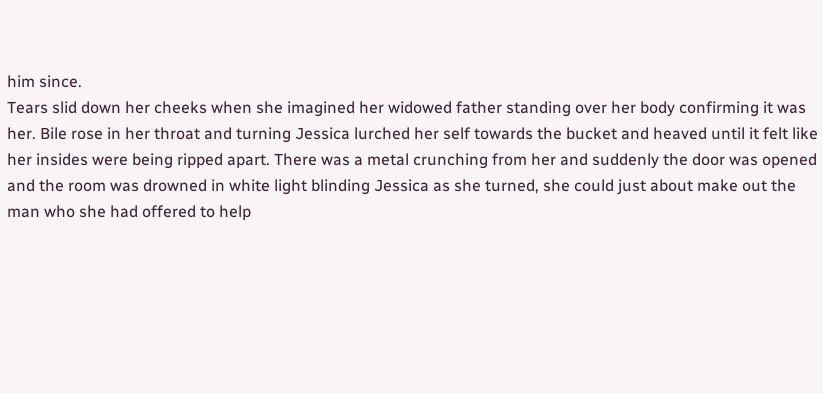him since.
Tears slid down her cheeks when she imagined her widowed father standing over her body confirming it was her. Bile rose in her throat and turning Jessica lurched her self towards the bucket and heaved until it felt like her insides were being ripped apart. There was a metal crunching from her and suddenly the door was opened and the room was drowned in white light blinding Jessica as she turned, she could just about make out the man who she had offered to help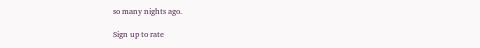so many nights ago.

Sign up to rate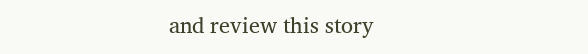and review this story